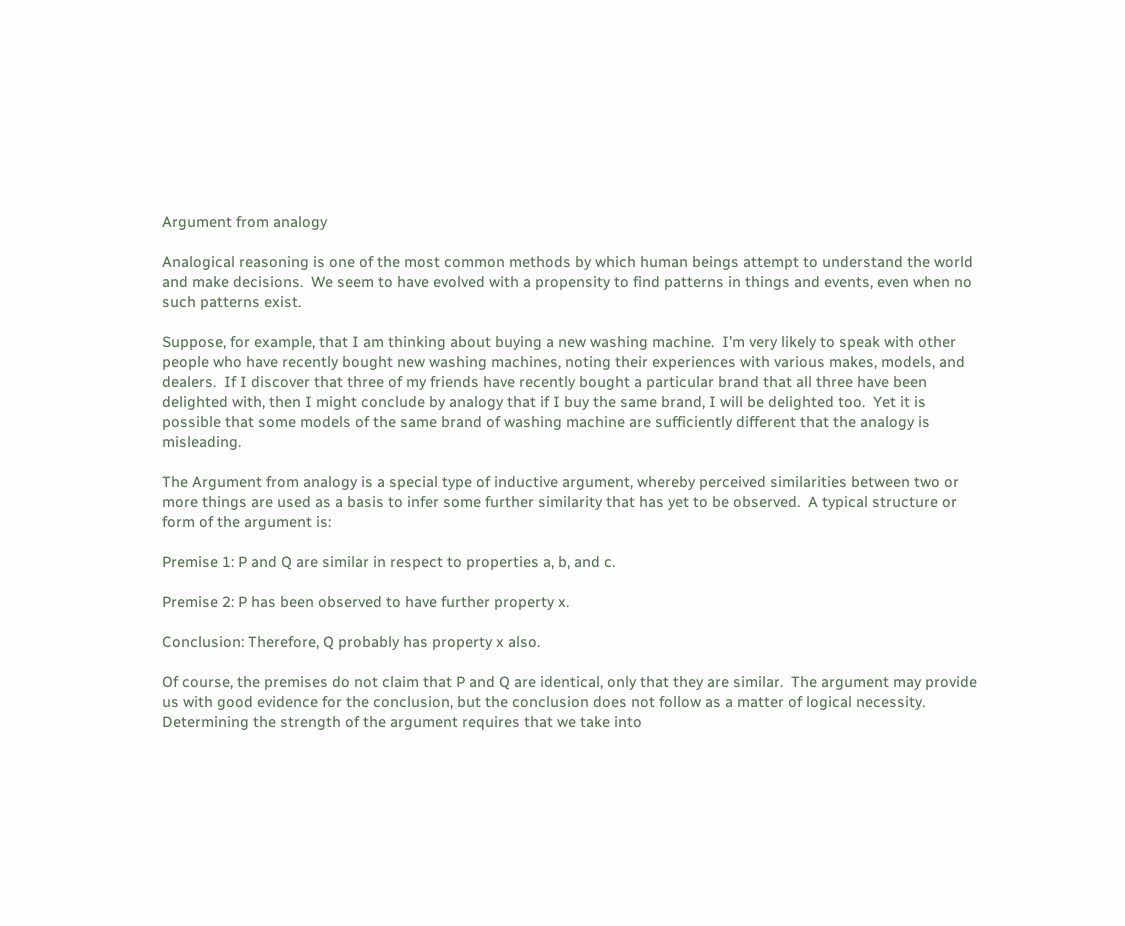Argument from analogy

Analogical reasoning is one of the most common methods by which human beings attempt to understand the world and make decisions.  We seem to have evolved with a propensity to find patterns in things and events, even when no such patterns exist.

Suppose, for example, that I am thinking about buying a new washing machine.  I’m very likely to speak with other people who have recently bought new washing machines, noting their experiences with various makes, models, and dealers.  If I discover that three of my friends have recently bought a particular brand that all three have been delighted with, then I might conclude by analogy that if I buy the same brand, I will be delighted too.  Yet it is possible that some models of the same brand of washing machine are sufficiently different that the analogy is misleading.

The Argument from analogy is a special type of inductive argument, whereby perceived similarities between two or more things are used as a basis to infer some further similarity that has yet to be observed.  A typical structure or form of the argument is:

Premise 1: P and Q are similar in respect to properties a, b, and c.

Premise 2: P has been observed to have further property x.

Conclusion: Therefore, Q probably has property x also.

Of course, the premises do not claim that P and Q are identical, only that they are similar.  The argument may provide us with good evidence for the conclusion, but the conclusion does not follow as a matter of logical necessity.  Determining the strength of the argument requires that we take into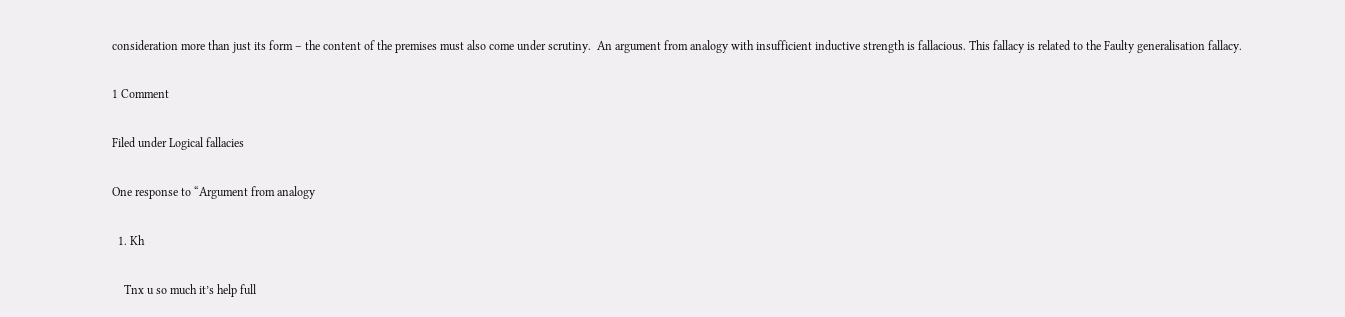consideration more than just its form – the content of the premises must also come under scrutiny.  An argument from analogy with insufficient inductive strength is fallacious. This fallacy is related to the Faulty generalisation fallacy.

1 Comment

Filed under Logical fallacies

One response to “Argument from analogy

  1. Kh

    Tnx u so much it’s help full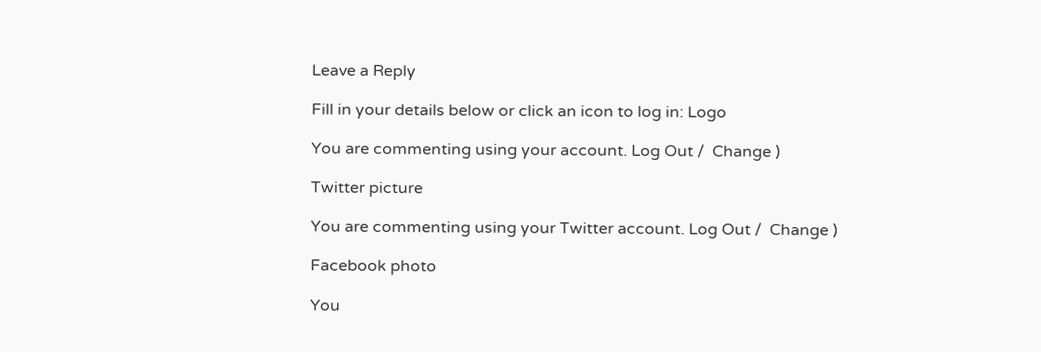Leave a Reply

Fill in your details below or click an icon to log in: Logo

You are commenting using your account. Log Out /  Change )

Twitter picture

You are commenting using your Twitter account. Log Out /  Change )

Facebook photo

You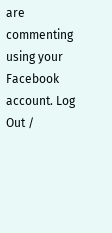are commenting using your Facebook account. Log Out /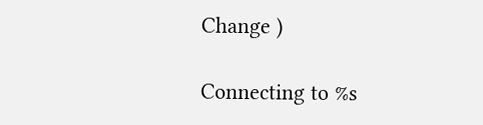Change )

Connecting to %s